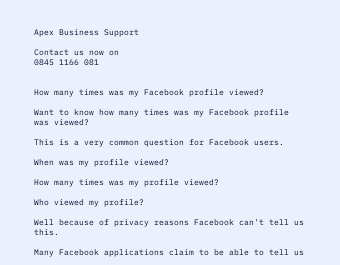Apex Business Support

Contact us now on
0845 1166 081


How many times was my Facebook profile viewed?

Want to know how many times was my Facebook profile was viewed?

This is a very common question for Facebook users.

When was my profile viewed?

How many times was my profile viewed?

Who viewed my profile?

Well because of privacy reasons Facebook can't tell us this.

Many Facebook applications claim to be able to tell us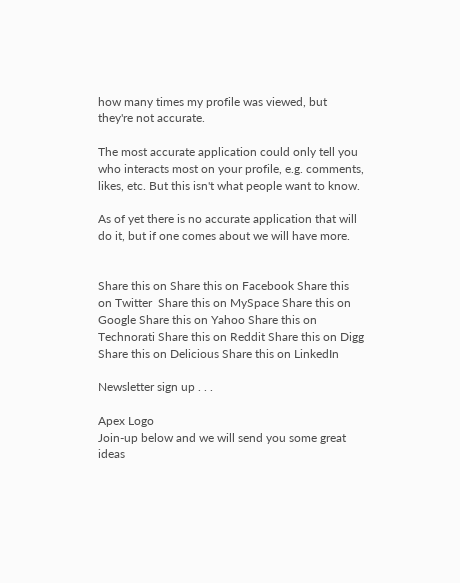how many times my profile was viewed, but they're not accurate.

The most accurate application could only tell you who interacts most on your profile, e.g. comments, likes, etc. But this isn't what people want to know.

As of yet there is no accurate application that will do it, but if one comes about we will have more.


Share this on Share this on Facebook Share this on Twitter  Share this on MySpace Share this on Google Share this on Yahoo Share this on Technorati Share this on Reddit Share this on Digg Share this on Delicious Share this on LinkedIn

Newsletter sign up . . .

Apex Logo
Join-up below and we will send you some great ideas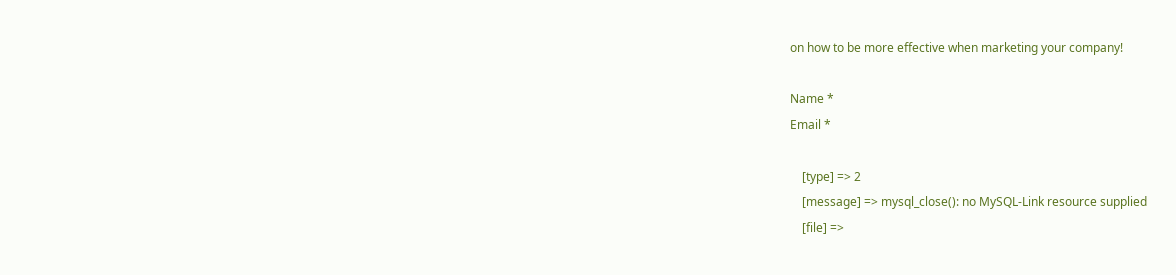on how to be more effective when marketing your company!

Name *
Email *

    [type] => 2
    [message] => mysql_close(): no MySQL-Link resource supplied
    [file] =>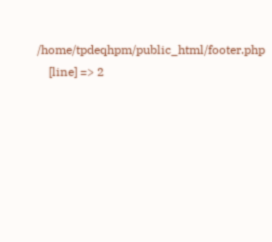/home/tpdeqhpm/public_html/footer.php
    [line] => 2